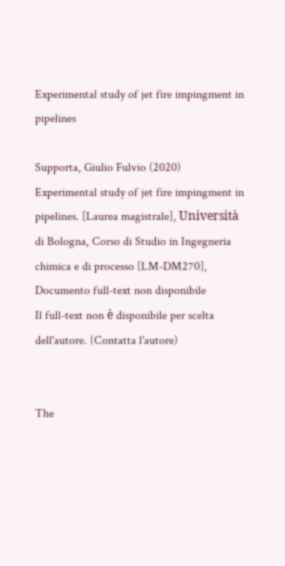Experimental study of jet fire impingment in pipelines

Supporta, Giulio Fulvio (2020) Experimental study of jet fire impingment in pipelines. [Laurea magistrale], Università di Bologna, Corso di Studio in Ingegneria chimica e di processo [LM-DM270], Documento full-text non disponibile
Il full-text non è disponibile per scelta dell'autore. (Contatta l'autore)


The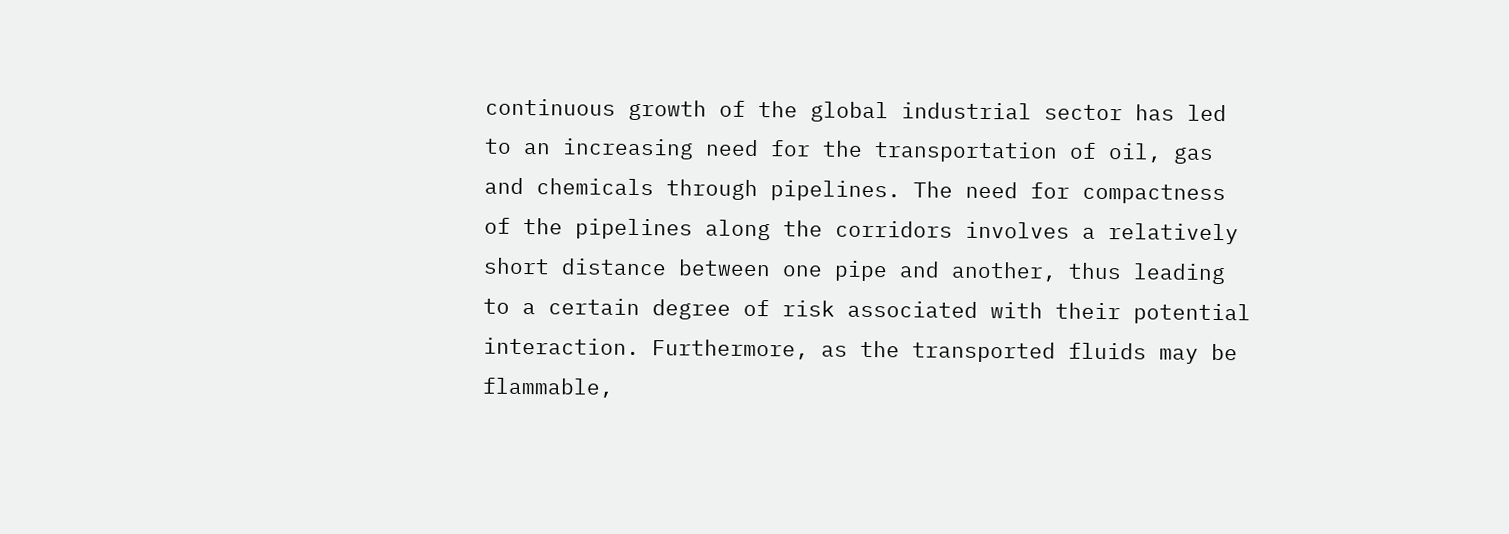continuous growth of the global industrial sector has led to an increasing need for the transportation of oil, gas and chemicals through pipelines. The need for compactness of the pipelines along the corridors involves a relatively short distance between one pipe and another, thus leading to a certain degree of risk associated with their potential interaction. Furthermore, as the transported fluids may be flammable,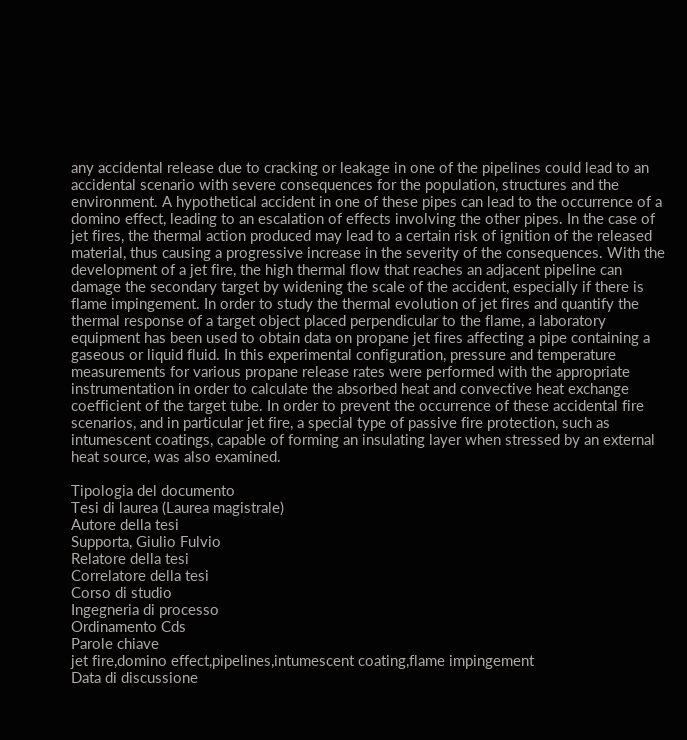any accidental release due to cracking or leakage in one of the pipelines could lead to an accidental scenario with severe consequences for the population, structures and the environment. A hypothetical accident in one of these pipes can lead to the occurrence of a domino effect, leading to an escalation of effects involving the other pipes. In the case of jet fires, the thermal action produced may lead to a certain risk of ignition of the released material, thus causing a progressive increase in the severity of the consequences. With the development of a jet fire, the high thermal flow that reaches an adjacent pipeline can damage the secondary target by widening the scale of the accident, especially if there is flame impingement. In order to study the thermal evolution of jet fires and quantify the thermal response of a target object placed perpendicular to the flame, a laboratory equipment has been used to obtain data on propane jet fires affecting a pipe containing a gaseous or liquid fluid. In this experimental configuration, pressure and temperature measurements for various propane release rates were performed with the appropriate instrumentation in order to calculate the absorbed heat and convective heat exchange coefficient of the target tube. In order to prevent the occurrence of these accidental fire scenarios, and in particular jet fire, a special type of passive fire protection, such as intumescent coatings, capable of forming an insulating layer when stressed by an external heat source, was also examined.

Tipologia del documento
Tesi di laurea (Laurea magistrale)
Autore della tesi
Supporta, Giulio Fulvio
Relatore della tesi
Correlatore della tesi
Corso di studio
Ingegneria di processo
Ordinamento Cds
Parole chiave
jet fire,domino effect,pipelines,intumescent coating,flame impingement
Data di discussione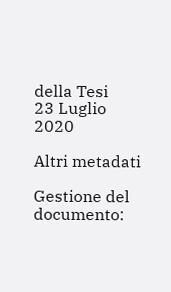della Tesi
23 Luglio 2020

Altri metadati

Gestione del documento: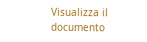Visualizza il documento